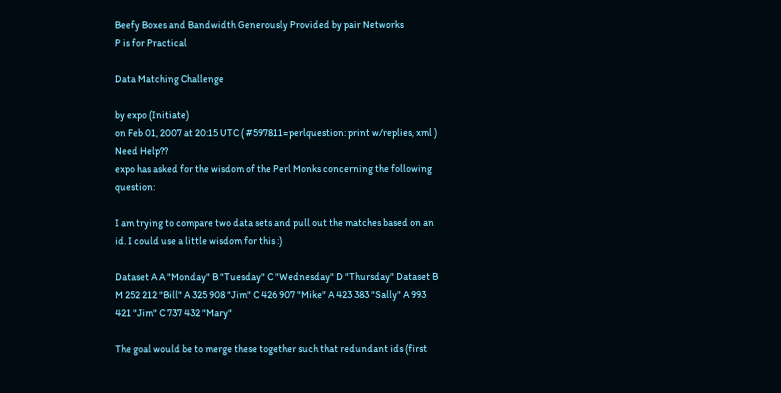Beefy Boxes and Bandwidth Generously Provided by pair Networks
P is for Practical

Data Matching Challenge

by expo (Initiate)
on Feb 01, 2007 at 20:15 UTC ( #597811=perlquestion: print w/replies, xml ) Need Help??
expo has asked for the wisdom of the Perl Monks concerning the following question:

I am trying to compare two data sets and pull out the matches based on an id. I could use a little wisdom for this :)

Dataset A A "Monday" B "Tuesday" C "Wednesday" D "Thursday" Dataset B M 252 212 "Bill" A 325 908 "Jim" C 426 907 "Mike" A 423 383 "Sally" A 993 421 "Jim" C 737 432 "Mary"

The goal would be to merge these together such that redundant ids (first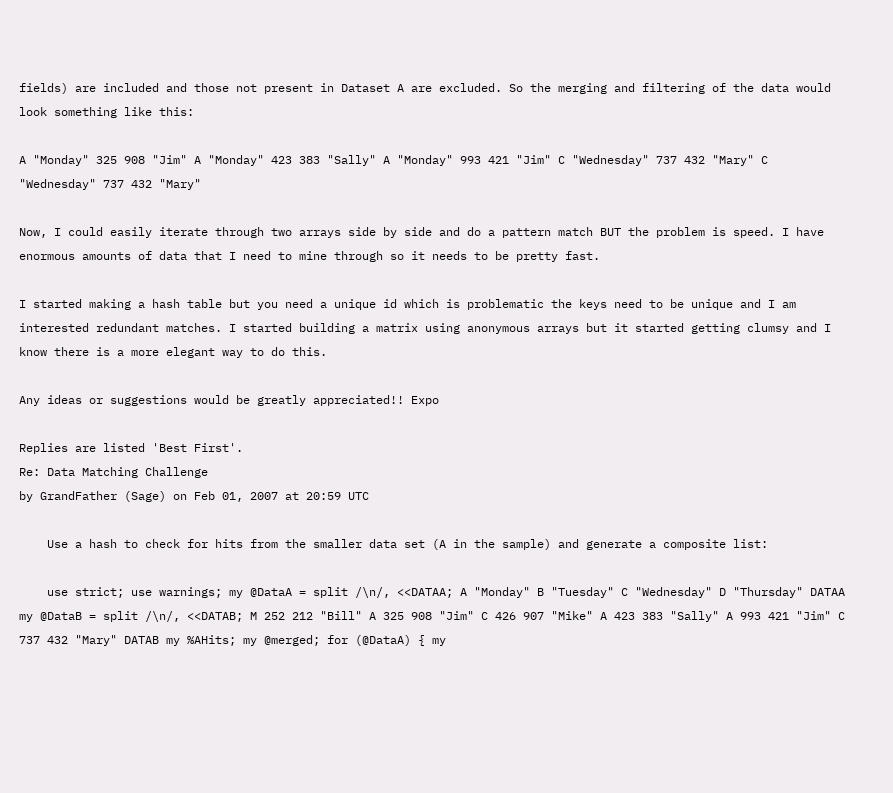fields) are included and those not present in Dataset A are excluded. So the merging and filtering of the data would look something like this:

A "Monday" 325 908 "Jim" A "Monday" 423 383 "Sally" A "Monday" 993 421 "Jim" C "Wednesday" 737 432 "Mary" C "Wednesday" 737 432 "Mary"

Now, I could easily iterate through two arrays side by side and do a pattern match BUT the problem is speed. I have enormous amounts of data that I need to mine through so it needs to be pretty fast.

I started making a hash table but you need a unique id which is problematic the keys need to be unique and I am interested redundant matches. I started building a matrix using anonymous arrays but it started getting clumsy and I know there is a more elegant way to do this.

Any ideas or suggestions would be greatly appreciated!! Expo

Replies are listed 'Best First'.
Re: Data Matching Challenge
by GrandFather (Sage) on Feb 01, 2007 at 20:59 UTC

    Use a hash to check for hits from the smaller data set (A in the sample) and generate a composite list:

    use strict; use warnings; my @DataA = split /\n/, <<DATAA; A "Monday" B "Tuesday" C "Wednesday" D "Thursday" DATAA my @DataB = split /\n/, <<DATAB; M 252 212 "Bill" A 325 908 "Jim" C 426 907 "Mike" A 423 383 "Sally" A 993 421 "Jim" C 737 432 "Mary" DATAB my %AHits; my @merged; for (@DataA) { my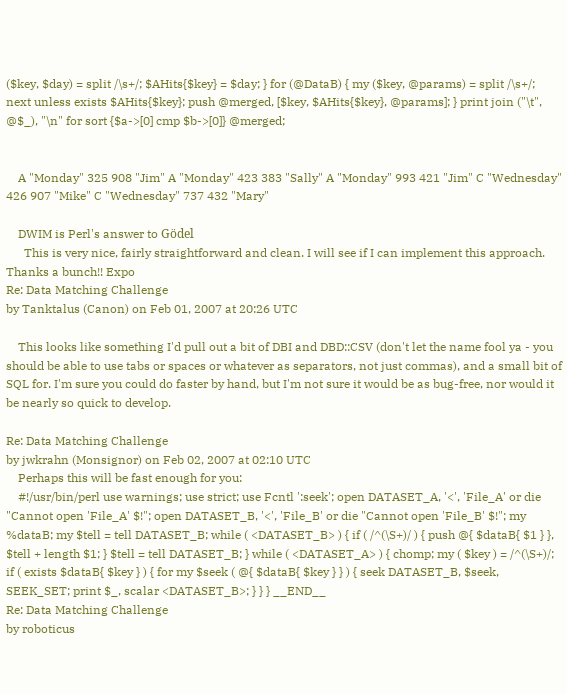($key, $day) = split /\s+/; $AHits{$key} = $day; } for (@DataB) { my ($key, @params) = split /\s+/; next unless exists $AHits{$key}; push @merged, [$key, $AHits{$key}, @params]; } print join ("\t", @$_), "\n" for sort {$a->[0] cmp $b->[0]} @merged;


    A "Monday" 325 908 "Jim" A "Monday" 423 383 "Sally" A "Monday" 993 421 "Jim" C "Wednesday" 426 907 "Mike" C "Wednesday" 737 432 "Mary"

    DWIM is Perl's answer to Gödel
      This is very nice, fairly straightforward and clean. I will see if I can implement this approach. Thanks a bunch!! Expo
Re: Data Matching Challenge
by Tanktalus (Canon) on Feb 01, 2007 at 20:26 UTC

    This looks like something I'd pull out a bit of DBI and DBD::CSV (don't let the name fool ya - you should be able to use tabs or spaces or whatever as separators, not just commas), and a small bit of SQL for. I'm sure you could do faster by hand, but I'm not sure it would be as bug-free, nor would it be nearly so quick to develop.

Re: Data Matching Challenge
by jwkrahn (Monsignor) on Feb 02, 2007 at 02:10 UTC
    Perhaps this will be fast enough for you:
    #!/usr/bin/perl use warnings; use strict; use Fcntl ':seek'; open DATASET_A, '<', 'File_A' or die "Cannot open 'File_A' $!"; open DATASET_B, '<', 'File_B' or die "Cannot open 'File_B' $!"; my %dataB; my $tell = tell DATASET_B; while ( <DATASET_B> ) { if ( /^(\S+)/ ) { push @{ $dataB{ $1 } }, $tell + length $1; } $tell = tell DATASET_B; } while ( <DATASET_A> ) { chomp; my ( $key ) = /^(\S+)/; if ( exists $dataB{ $key } ) { for my $seek ( @{ $dataB{ $key } } ) { seek DATASET_B, $seek, SEEK_SET; print $_, scalar <DATASET_B>; } } } __END__
Re: Data Matching Challenge
by roboticus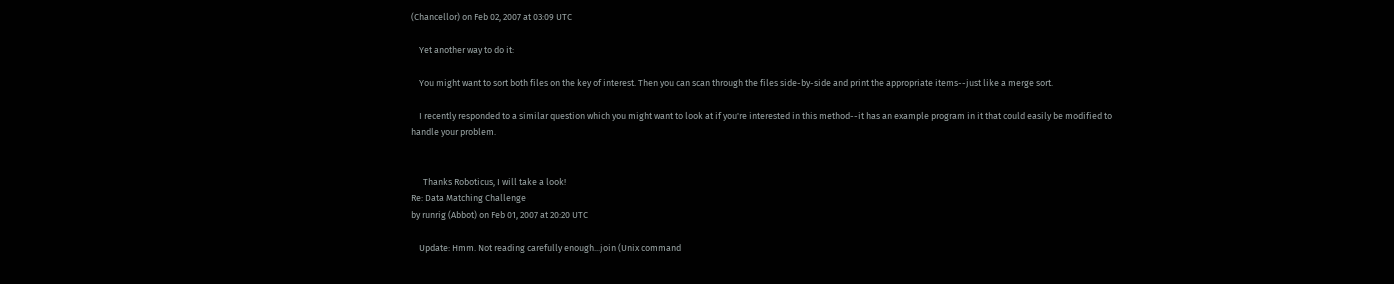(Chancellor) on Feb 02, 2007 at 03:09 UTC

    Yet another way to do it:

    You might want to sort both files on the key of interest. Then you can scan through the files side-by-side and print the appropriate items--just like a merge sort.

    I recently responded to a similar question which you might want to look at if you're interested in this method--it has an example program in it that could easily be modified to handle your problem.


      Thanks Roboticus, I will take a look!
Re: Data Matching Challenge
by runrig (Abbot) on Feb 01, 2007 at 20:20 UTC

    Update: Hmm. Not reading carefully enough...join (Unix command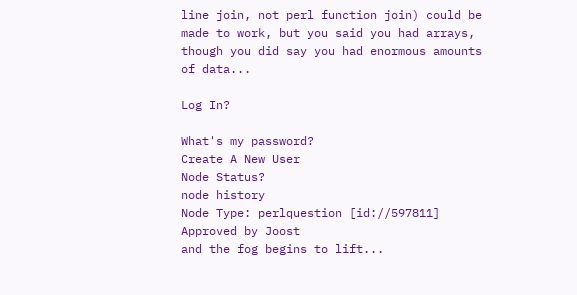line join, not perl function join) could be made to work, but you said you had arrays, though you did say you had enormous amounts of data...

Log In?

What's my password?
Create A New User
Node Status?
node history
Node Type: perlquestion [id://597811]
Approved by Joost
and the fog begins to lift...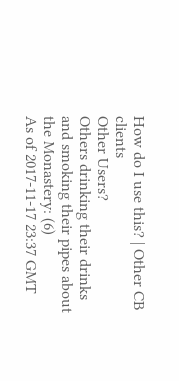How do I use this? | Other CB clients
Other Users?
Others drinking their drinks and smoking their pipes about the Monastery: (6)
As of 2017-11-17 23:37 GMT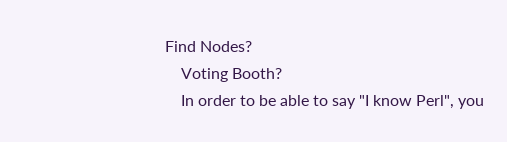Find Nodes?
    Voting Booth?
    In order to be able to say "I know Perl", you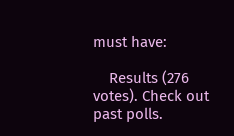must have:

    Results (276 votes). Check out past polls.